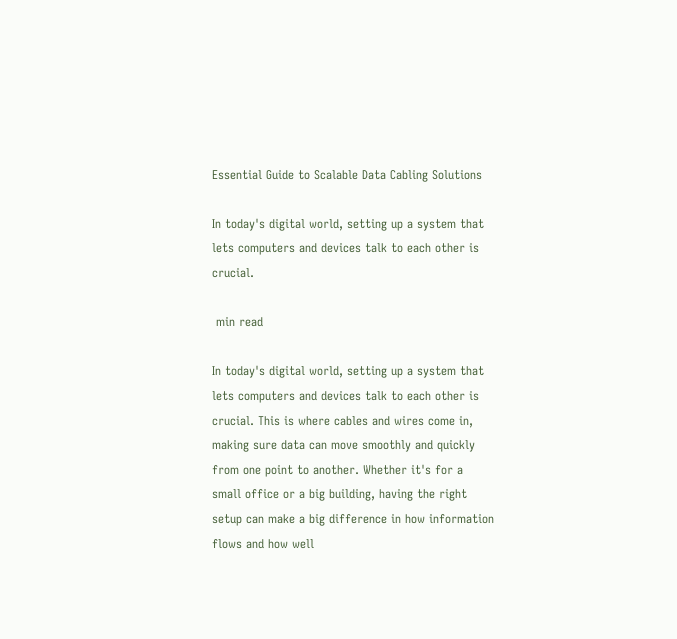Essential Guide to Scalable Data Cabling Solutions

In today's digital world, setting up a system that lets computers and devices talk to each other is crucial.

 min read

In today's digital world, setting up a system that lets computers and devices talk to each other is crucial. This is where cables and wires come in, making sure data can move smoothly and quickly from one point to another. Whether it's for a small office or a big building, having the right setup can make a big difference in how information flows and how well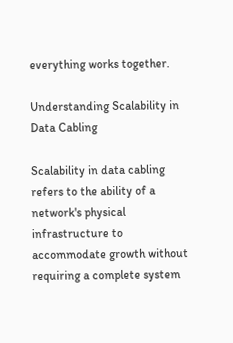everything works together.

Understanding Scalability in Data Cabling

Scalability in data cabling refers to the ability of a network's physical infrastructure to accommodate growth without requiring a complete system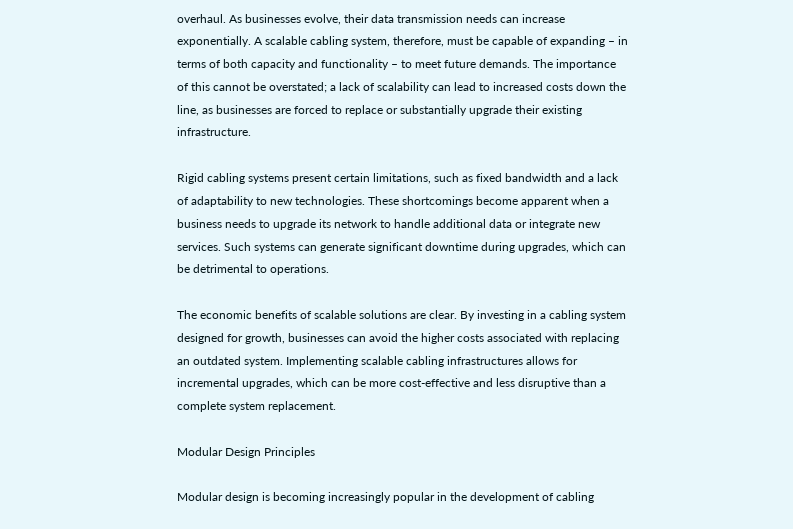overhaul. As businesses evolve, their data transmission needs can increase exponentially. A scalable cabling system, therefore, must be capable of expanding – in terms of both capacity and functionality – to meet future demands. The importance of this cannot be overstated; a lack of scalability can lead to increased costs down the line, as businesses are forced to replace or substantially upgrade their existing infrastructure.

Rigid cabling systems present certain limitations, such as fixed bandwidth and a lack of adaptability to new technologies. These shortcomings become apparent when a business needs to upgrade its network to handle additional data or integrate new services. Such systems can generate significant downtime during upgrades, which can be detrimental to operations.

The economic benefits of scalable solutions are clear. By investing in a cabling system designed for growth, businesses can avoid the higher costs associated with replacing an outdated system. Implementing scalable cabling infrastructures allows for incremental upgrades, which can be more cost-effective and less disruptive than a complete system replacement.

Modular Design Principles

Modular design is becoming increasingly popular in the development of cabling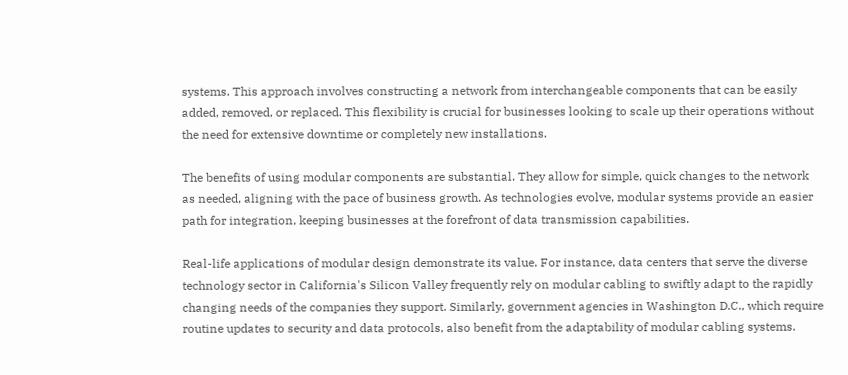systems. This approach involves constructing a network from interchangeable components that can be easily added, removed, or replaced. This flexibility is crucial for businesses looking to scale up their operations without the need for extensive downtime or completely new installations.

The benefits of using modular components are substantial. They allow for simple, quick changes to the network as needed, aligning with the pace of business growth. As technologies evolve, modular systems provide an easier path for integration, keeping businesses at the forefront of data transmission capabilities.

Real-life applications of modular design demonstrate its value. For instance, data centers that serve the diverse technology sector in California's Silicon Valley frequently rely on modular cabling to swiftly adapt to the rapidly changing needs of the companies they support. Similarly, government agencies in Washington D.C., which require routine updates to security and data protocols, also benefit from the adaptability of modular cabling systems.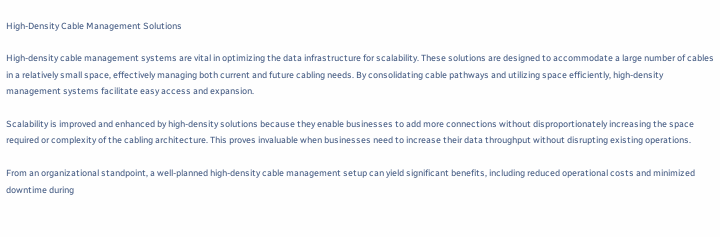High-Density Cable Management Solutions

High-density cable management systems are vital in optimizing the data infrastructure for scalability. These solutions are designed to accommodate a large number of cables in a relatively small space, effectively managing both current and future cabling needs. By consolidating cable pathways and utilizing space efficiently, high-density management systems facilitate easy access and expansion.

Scalability is improved and enhanced by high-density solutions because they enable businesses to add more connections without disproportionately increasing the space required or complexity of the cabling architecture. This proves invaluable when businesses need to increase their data throughput without disrupting existing operations.

From an organizational standpoint, a well-planned high-density cable management setup can yield significant benefits, including reduced operational costs and minimized downtime during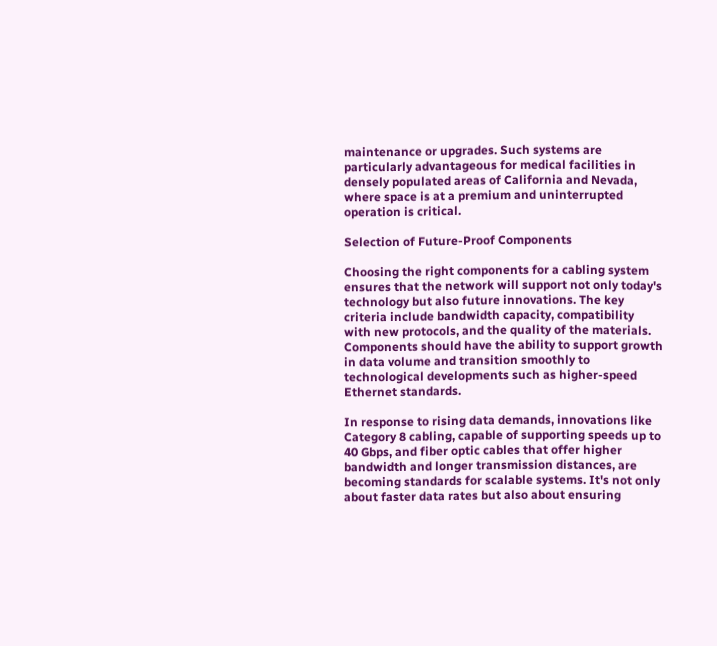maintenance or upgrades. Such systems are particularly advantageous for medical facilities in densely populated areas of California and Nevada, where space is at a premium and uninterrupted operation is critical.

Selection of Future-Proof Components

Choosing the right components for a cabling system ensures that the network will support not only today's technology but also future innovations. The key criteria include bandwidth capacity, compatibility with new protocols, and the quality of the materials. Components should have the ability to support growth in data volume and transition smoothly to technological developments such as higher-speed Ethernet standards.

In response to rising data demands, innovations like Category 8 cabling, capable of supporting speeds up to 40 Gbps, and fiber optic cables that offer higher bandwidth and longer transmission distances, are becoming standards for scalable systems. It's not only about faster data rates but also about ensuring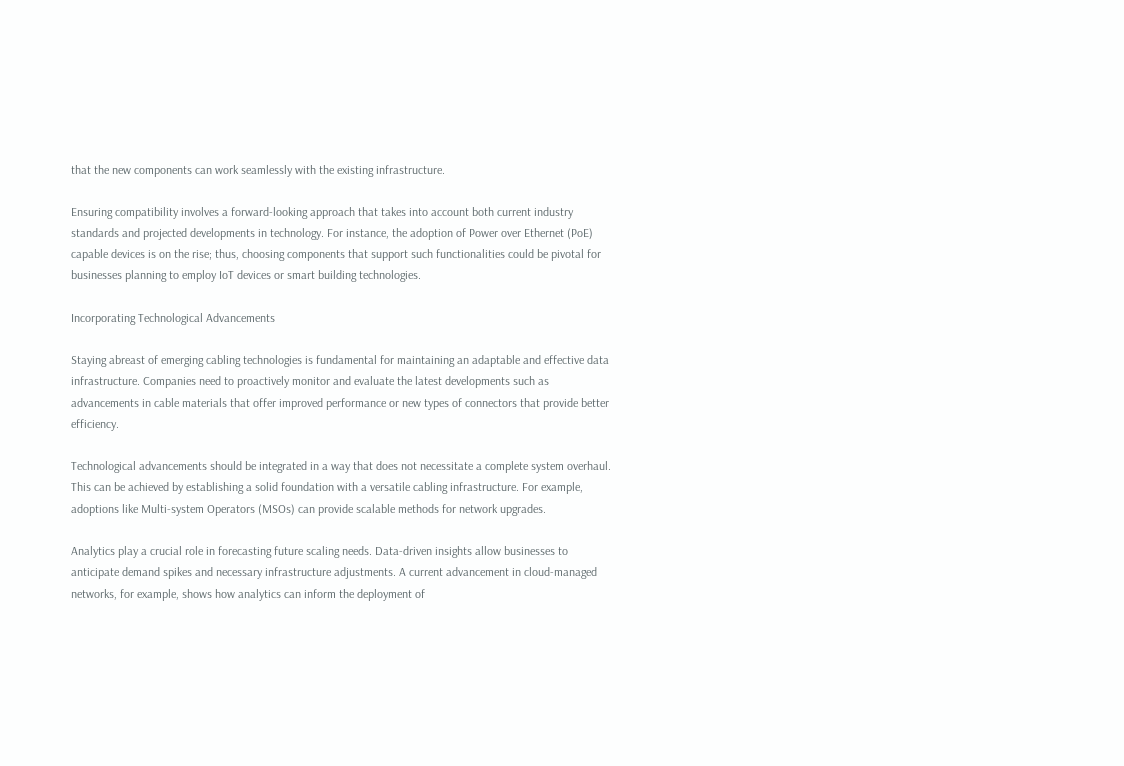that the new components can work seamlessly with the existing infrastructure.

Ensuring compatibility involves a forward-looking approach that takes into account both current industry standards and projected developments in technology. For instance, the adoption of Power over Ethernet (PoE) capable devices is on the rise; thus, choosing components that support such functionalities could be pivotal for businesses planning to employ IoT devices or smart building technologies.

Incorporating Technological Advancements

Staying abreast of emerging cabling technologies is fundamental for maintaining an adaptable and effective data infrastructure. Companies need to proactively monitor and evaluate the latest developments such as advancements in cable materials that offer improved performance or new types of connectors that provide better efficiency.

Technological advancements should be integrated in a way that does not necessitate a complete system overhaul. This can be achieved by establishing a solid foundation with a versatile cabling infrastructure. For example, adoptions like Multi-system Operators (MSOs) can provide scalable methods for network upgrades.

Analytics play a crucial role in forecasting future scaling needs. Data-driven insights allow businesses to anticipate demand spikes and necessary infrastructure adjustments. A current advancement in cloud-managed networks, for example, shows how analytics can inform the deployment of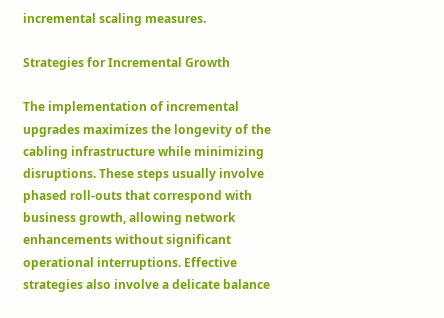incremental scaling measures.

Strategies for Incremental Growth

The implementation of incremental upgrades maximizes the longevity of the cabling infrastructure while minimizing disruptions. These steps usually involve phased roll-outs that correspond with business growth, allowing network enhancements without significant operational interruptions. Effective strategies also involve a delicate balance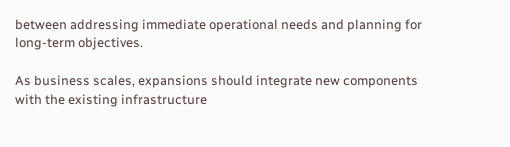between addressing immediate operational needs and planning for long-term objectives.

As business scales, expansions should integrate new components with the existing infrastructure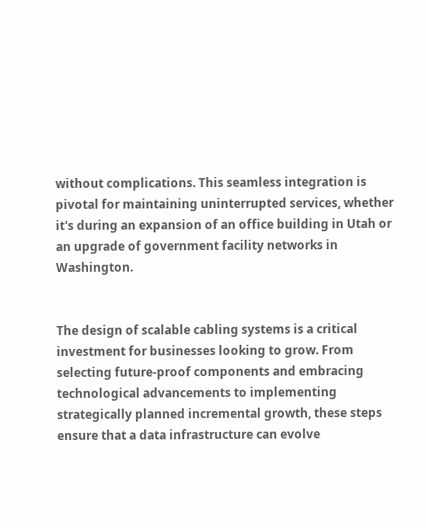without complications. This seamless integration is pivotal for maintaining uninterrupted services, whether it's during an expansion of an office building in Utah or an upgrade of government facility networks in Washington.


The design of scalable cabling systems is a critical investment for businesses looking to grow. From selecting future-proof components and embracing technological advancements to implementing strategically planned incremental growth, these steps ensure that a data infrastructure can evolve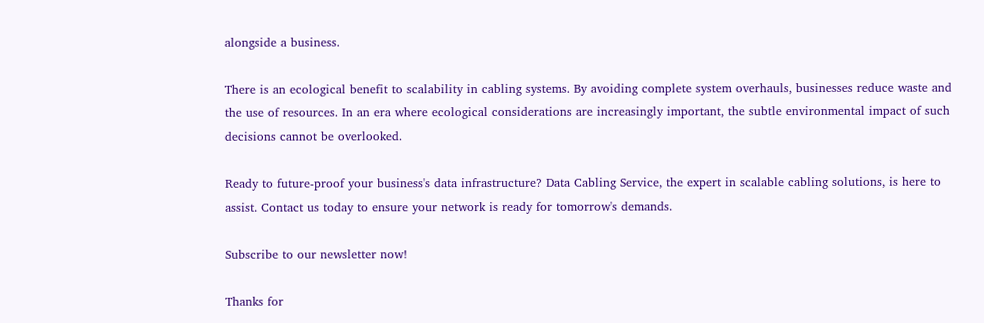alongside a business.

There is an ecological benefit to scalability in cabling systems. By avoiding complete system overhauls, businesses reduce waste and the use of resources. In an era where ecological considerations are increasingly important, the subtle environmental impact of such decisions cannot be overlooked.

Ready to future-proof your business's data infrastructure? Data Cabling Service, the expert in scalable cabling solutions, is here to assist. Contact us today to ensure your network is ready for tomorrow's demands.

Subscribe to our newsletter now!

Thanks for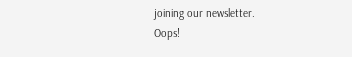joining our newsletter.
Oops!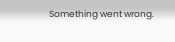Something went wrong.